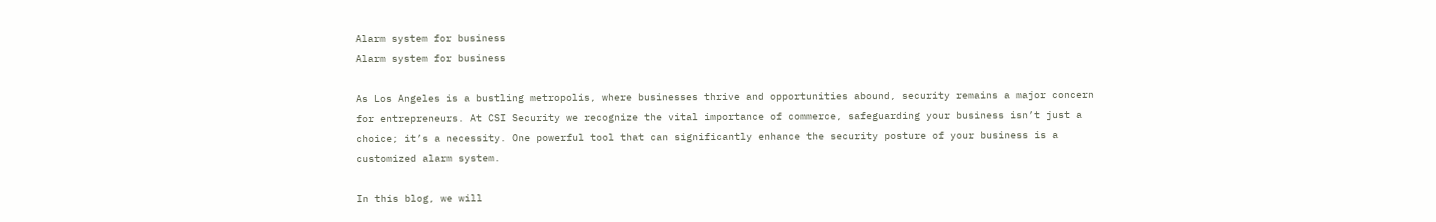Alarm system for business
Alarm system for business

As Los Angeles is a bustling metropolis, where businesses thrive and opportunities abound, security remains a major concern for entrepreneurs. At CSI Security we recognize the vital importance of commerce, safeguarding your business isn’t just a choice; it’s a necessity. One powerful tool that can significantly enhance the security posture of your business is a customized alarm system.

In this blog, we will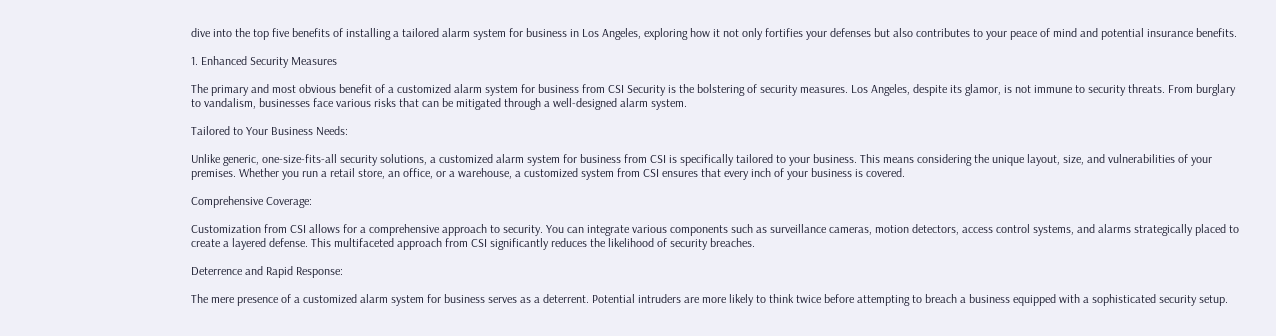dive into the top five benefits of installing a tailored alarm system for business in Los Angeles, exploring how it not only fortifies your defenses but also contributes to your peace of mind and potential insurance benefits.

1. Enhanced Security Measures

The primary and most obvious benefit of a customized alarm system for business from CSI Security is the bolstering of security measures. Los Angeles, despite its glamor, is not immune to security threats. From burglary to vandalism, businesses face various risks that can be mitigated through a well-designed alarm system.

Tailored to Your Business Needs:

Unlike generic, one-size-fits-all security solutions, a customized alarm system for business from CSI is specifically tailored to your business. This means considering the unique layout, size, and vulnerabilities of your premises. Whether you run a retail store, an office, or a warehouse, a customized system from CSI ensures that every inch of your business is covered.

Comprehensive Coverage:

Customization from CSI allows for a comprehensive approach to security. You can integrate various components such as surveillance cameras, motion detectors, access control systems, and alarms strategically placed to create a layered defense. This multifaceted approach from CSI significantly reduces the likelihood of security breaches.

Deterrence and Rapid Response:

The mere presence of a customized alarm system for business serves as a deterrent. Potential intruders are more likely to think twice before attempting to breach a business equipped with a sophisticated security setup.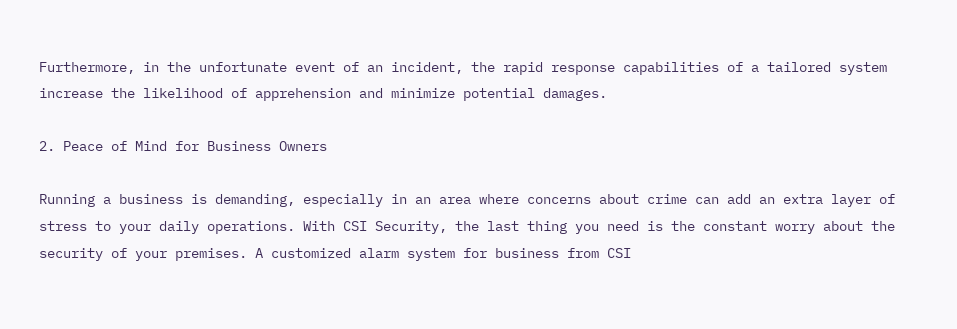Furthermore, in the unfortunate event of an incident, the rapid response capabilities of a tailored system increase the likelihood of apprehension and minimize potential damages.

2. Peace of Mind for Business Owners

Running a business is demanding, especially in an area where concerns about crime can add an extra layer of stress to your daily operations. With CSI Security, the last thing you need is the constant worry about the security of your premises. A customized alarm system for business from CSI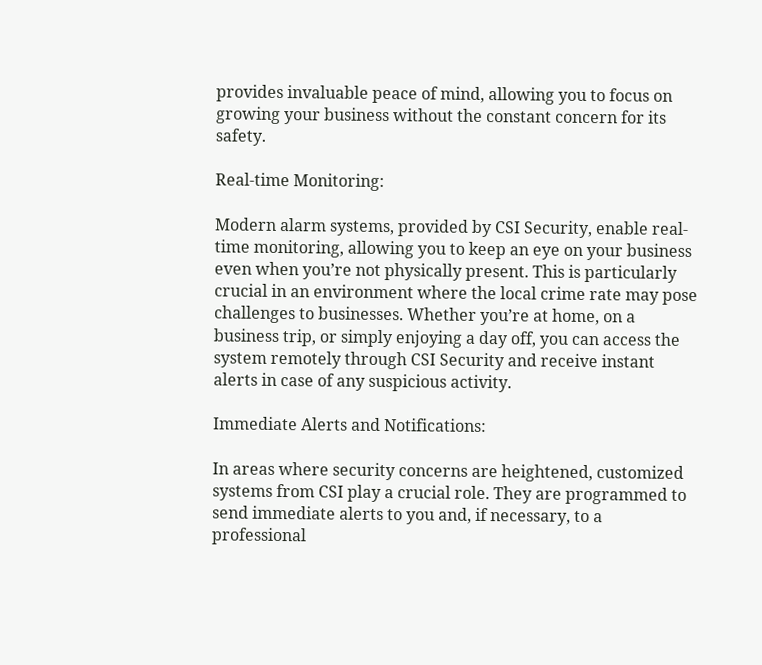provides invaluable peace of mind, allowing you to focus on growing your business without the constant concern for its safety.

Real-time Monitoring:

Modern alarm systems, provided by CSI Security, enable real-time monitoring, allowing you to keep an eye on your business even when you’re not physically present. This is particularly crucial in an environment where the local crime rate may pose challenges to businesses. Whether you’re at home, on a business trip, or simply enjoying a day off, you can access the system remotely through CSI Security and receive instant alerts in case of any suspicious activity.

Immediate Alerts and Notifications:

In areas where security concerns are heightened, customized systems from CSI play a crucial role. They are programmed to send immediate alerts to you and, if necessary, to a professional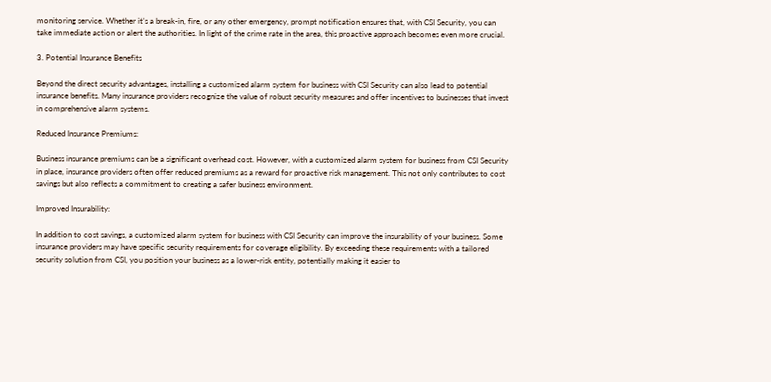monitoring service. Whether it’s a break-in, fire, or any other emergency, prompt notification ensures that, with CSI Security, you can take immediate action or alert the authorities. In light of the crime rate in the area, this proactive approach becomes even more crucial.

3. Potential Insurance Benefits

Beyond the direct security advantages, installing a customized alarm system for business with CSI Security can also lead to potential insurance benefits. Many insurance providers recognize the value of robust security measures and offer incentives to businesses that invest in comprehensive alarm systems.

Reduced Insurance Premiums:

Business insurance premiums can be a significant overhead cost. However, with a customized alarm system for business from CSI Security in place, insurance providers often offer reduced premiums as a reward for proactive risk management. This not only contributes to cost savings but also reflects a commitment to creating a safer business environment.

Improved Insurability:

In addition to cost savings, a customized alarm system for business with CSI Security can improve the insurability of your business. Some insurance providers may have specific security requirements for coverage eligibility. By exceeding these requirements with a tailored security solution from CSI, you position your business as a lower-risk entity, potentially making it easier to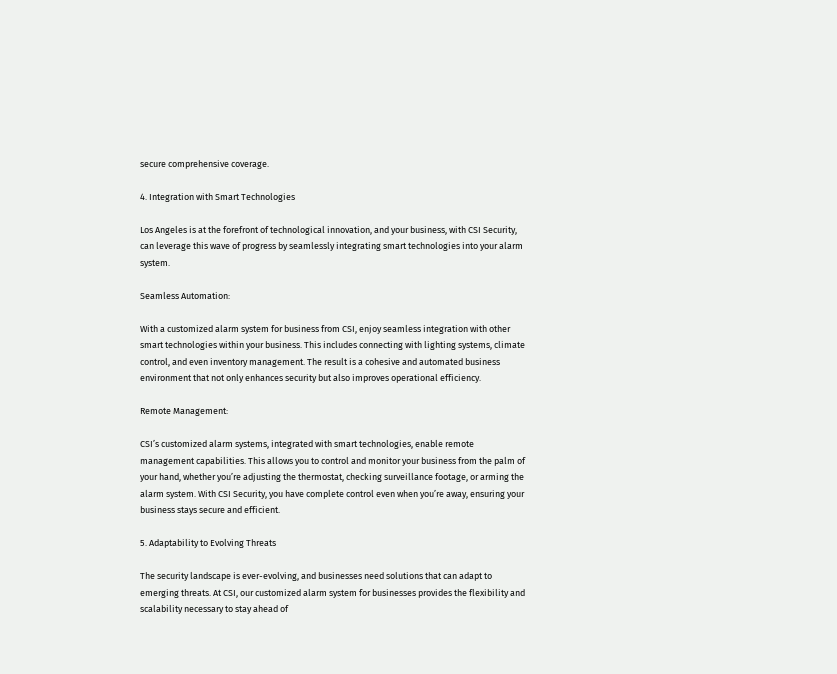secure comprehensive coverage.

4. Integration with Smart Technologies

Los Angeles is at the forefront of technological innovation, and your business, with CSI Security, can leverage this wave of progress by seamlessly integrating smart technologies into your alarm system.

Seamless Automation:

With a customized alarm system for business from CSI, enjoy seamless integration with other smart technologies within your business. This includes connecting with lighting systems, climate control, and even inventory management. The result is a cohesive and automated business environment that not only enhances security but also improves operational efficiency.

Remote Management:

CSI’s customized alarm systems, integrated with smart technologies, enable remote management capabilities. This allows you to control and monitor your business from the palm of your hand, whether you’re adjusting the thermostat, checking surveillance footage, or arming the alarm system. With CSI Security, you have complete control even when you’re away, ensuring your business stays secure and efficient.

5. Adaptability to Evolving Threats

The security landscape is ever-evolving, and businesses need solutions that can adapt to emerging threats. At CSI, our customized alarm system for businesses provides the flexibility and scalability necessary to stay ahead of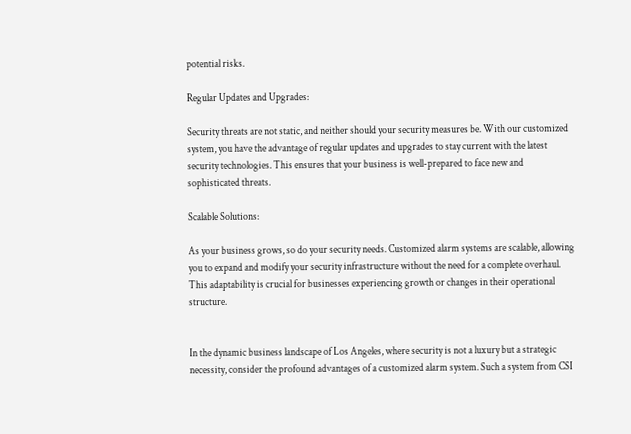potential risks.

Regular Updates and Upgrades:

Security threats are not static, and neither should your security measures be. With our customized system, you have the advantage of regular updates and upgrades to stay current with the latest security technologies. This ensures that your business is well-prepared to face new and sophisticated threats.

Scalable Solutions:

As your business grows, so do your security needs. Customized alarm systems are scalable, allowing you to expand and modify your security infrastructure without the need for a complete overhaul. This adaptability is crucial for businesses experiencing growth or changes in their operational structure.


In the dynamic business landscape of Los Angeles, where security is not a luxury but a strategic necessity, consider the profound advantages of a customized alarm system. Such a system from CSI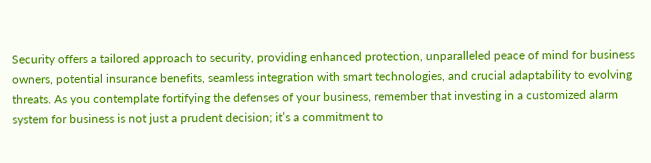Security offers a tailored approach to security, providing enhanced protection, unparalleled peace of mind for business owners, potential insurance benefits, seamless integration with smart technologies, and crucial adaptability to evolving threats. As you contemplate fortifying the defenses of your business, remember that investing in a customized alarm system for business is not just a prudent decision; it’s a commitment to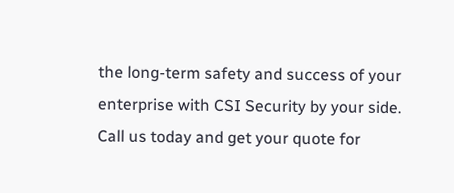the long-term safety and success of your enterprise with CSI Security by your side.
Call us today and get your quote for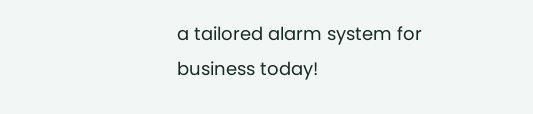a tailored alarm system for business today!